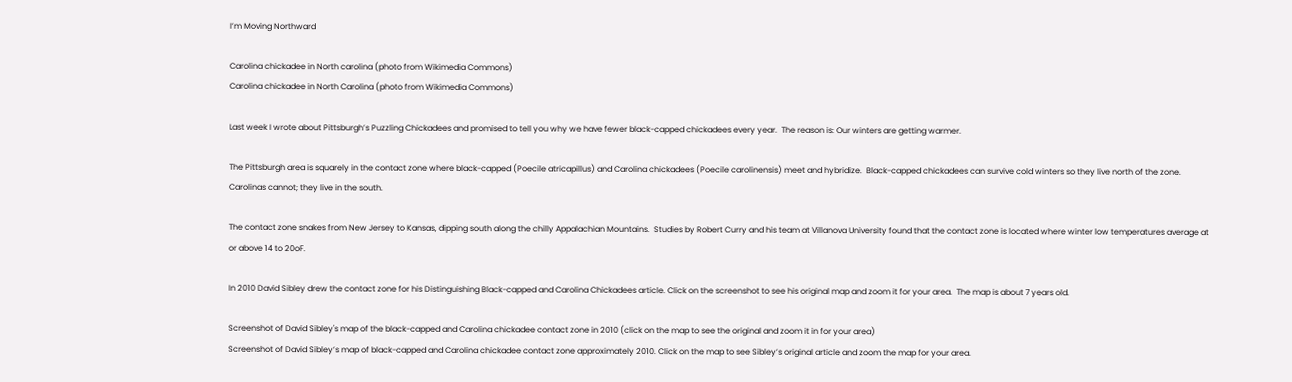I’m Moving Northward

Carolina chickadee in North carolina (photo from Wikimedia Commons)
Carolina chickadee in North Carolina (photo from Wikimedia Commons)

Last week I wrote about Pittsburgh’s Puzzling Chickadees and promised to tell you why we have fewer black-capped chickadees every year.  The reason is: Our winters are getting warmer.

The Pittsburgh area is squarely in the contact zone where black-capped (Poecile atricapillus) and Carolina chickadees (Poecile carolinensis) meet and hybridize.  Black-capped chickadees can survive cold winters so they live north of the zone.  Carolinas cannot; they live in the south.

The contact zone snakes from New Jersey to Kansas, dipping south along the chilly Appalachian Mountains.  Studies by Robert Curry and his team at Villanova University found that the contact zone is located where winter low temperatures average at or above 14 to 20oF.

In 2010 David Sibley drew the contact zone for his Distinguishing Black-capped and Carolina Chickadees article. Click on the screenshot to see his original map and zoom it for your area.  The map is about 7 years old.

Screenshot of David Sibley's map of the black-capped and Carolina chickadee contact zone in 2010 (click on the map to see the original and zoom it in for your area)
Screenshot of David Sibley’s map of black-capped and Carolina chickadee contact zone approximately 2010. Click on the map to see Sibley’s original article and zoom the map for your area.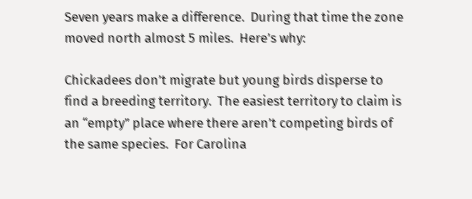Seven years make a difference.  During that time the zone moved north almost 5 miles.  Here’s why:

Chickadees don’t migrate but young birds disperse to find a breeding territory.  The easiest territory to claim is an “empty” place where there aren’t competing birds of the same species.  For Carolina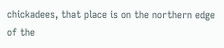chickadees, that place is on the northern edge of the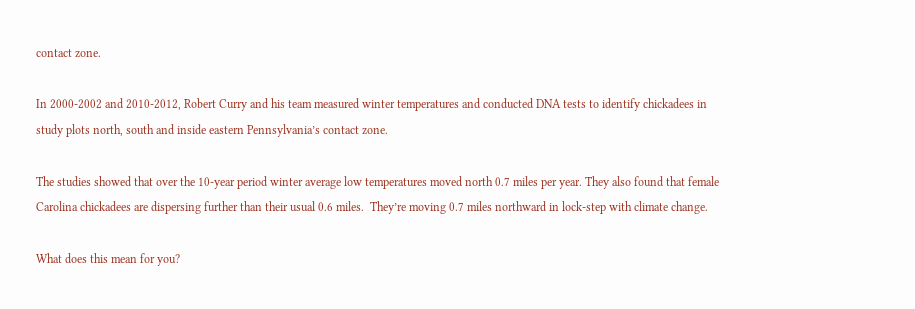contact zone.

In 2000-2002 and 2010-2012, Robert Curry and his team measured winter temperatures and conducted DNA tests to identify chickadees in study plots north, south and inside eastern Pennsylvania’s contact zone.

The studies showed that over the 10-year period winter average low temperatures moved north 0.7 miles per year. They also found that female Carolina chickadees are dispersing further than their usual 0.6 miles.  They’re moving 0.7 miles northward in lock-step with climate change.

What does this mean for you?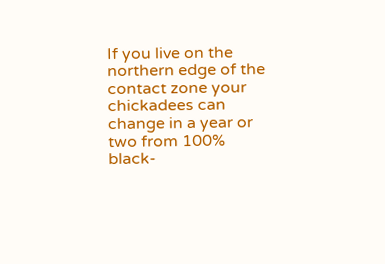If you live on the northern edge of the contact zone your chickadees can change in a year or two from 100% black-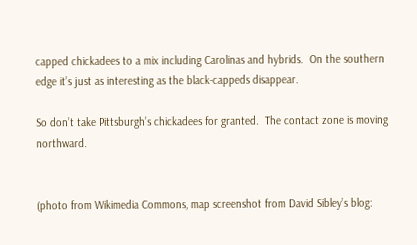capped chickadees to a mix including Carolinas and hybrids.  On the southern edge it’s just as interesting as the black-cappeds disappear.

So don’t take Pittsburgh’s chickadees for granted.  The contact zone is moving northward.


(photo from Wikimedia Commons, map screenshot from David Sibley’s blog: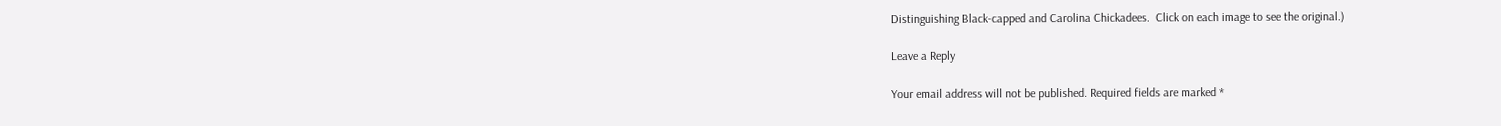Distinguishing Black-capped and Carolina Chickadees.  Click on each image to see the original.)

Leave a Reply

Your email address will not be published. Required fields are marked *